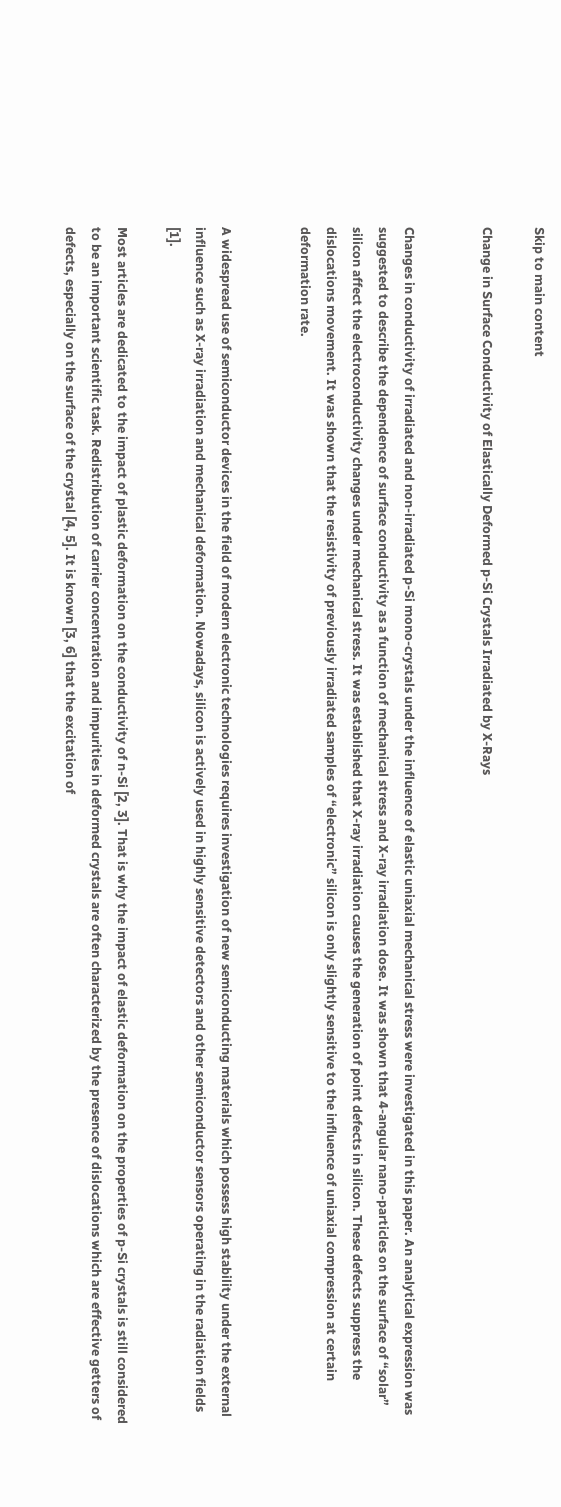Skip to main content

Change in Surface Conductivity of Elastically Deformed p-Si Crystals Irradiated by X-Rays


Changes in conductivity of irradiated and non-irradiated p-Si mono-crystals under the influence of elastic uniaxial mechanical stress were investigated in this paper. An analytical expression was suggested to describe the dependence of surface conductivity as a function of mechanical stress and X-ray irradiation dose. It was shown that 4-angular nano-particles on the surface of “solar” silicon affect the electroconductivity changes under mechanical stress. It was established that X-ray irradiation causes the generation of point defects in silicon. These defects suppress the dislocations movement. It was shown that the resistivity of previously irradiated samples of “electronic” silicon is only slightly sensitive to the influence of uniaxial compression at certain deformation rate.


A widespread use of semiconductor devices in the field of modern electronic technologies requires investigation of new semiconducting materials which possess high stability under the external influence such as X-ray irradiation and mechanical deformation. Nowadays, silicon is actively used in highly sensitive detectors and other semiconductor sensors operating in the radiation fields [1].

Most articles are dedicated to the impact of plastic deformation on the conductivity of n-Si [2, 3]. That is why the impact of elastic deformation on the properties of p-Si crystals is still considered to be an important scientific task. Redistribution of carrier concentration and impurities in deformed crystals are often characterized by the presence of dislocations which are effective getters of defects, especially on the surface of the crystal [4, 5]. It is known [3, 6] that the excitation of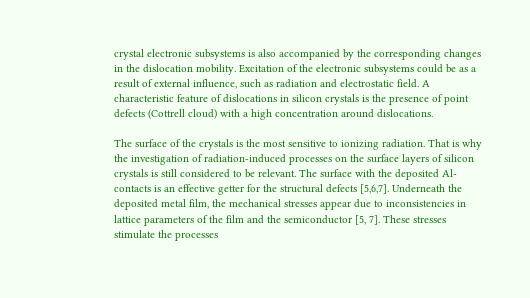crystal electronic subsystems is also accompanied by the corresponding changes in the dislocation mobility. Excitation of the electronic subsystems could be as a result of external influence, such as radiation and electrostatic field. A characteristic feature of dislocations in silicon crystals is the presence of point defects (Cottrell cloud) with a high concentration around dislocations.

The surface of the crystals is the most sensitive to ionizing radiation. That is why the investigation of radiation-induced processes on the surface layers of silicon crystals is still considered to be relevant. The surface with the deposited Al-contacts is an effective getter for the structural defects [5,6,7]. Underneath the deposited metal film, the mechanical stresses appear due to inconsistencies in lattice parameters of the film and the semiconductor [5, 7]. These stresses stimulate the processes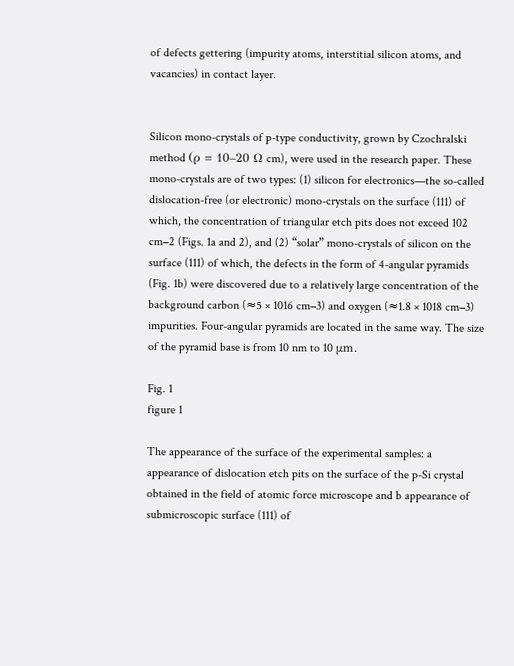of defects gettering (impurity atoms, interstitial silicon atoms, and vacancies) in contact layer.


Silicon mono-crystals of p-type conductivity, grown by Czochralski method (ρ = 10–20 Ω cm), were used in the research paper. These mono-crystals are of two types: (1) silicon for electronics—the so-called dislocation-free (or electronic) mono-crystals on the surface (111) of which, the concentration of triangular etch pits does not exceed 102 cm−2 (Figs. 1a and 2), and (2) “solar” mono-crystals of silicon on the surface (111) of which, the defects in the form of 4-angular pyramids (Fig. 1b) were discovered due to a relatively large concentration of the background carbon (≈5 × 1016 cm−3) and oxygen (≈1.8 × 1018 cm−3) impurities. Four-angular pyramids are located in the same way. The size of the pyramid base is from 10 nm to 10 μm.

Fig. 1
figure 1

The appearance of the surface of the experimental samples: a appearance of dislocation etch pits on the surface of the p-Si crystal obtained in the field of atomic force microscope and b appearance of submicroscopic surface (111) of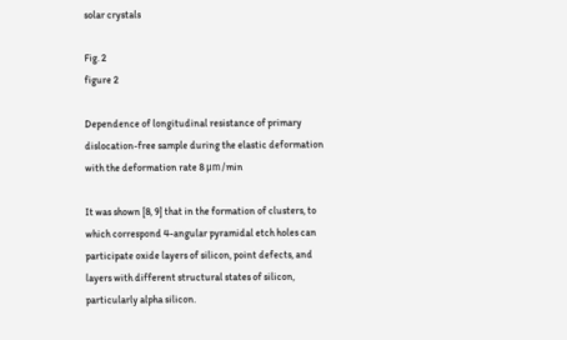solar crystals

Fig. 2
figure 2

Dependence of longitudinal resistance of primary dislocation-free sample during the elastic deformation with the deformation rate 8 μm/min

It was shown [8, 9] that in the formation of clusters, to which correspond 4-angular pyramidal etch holes can participate oxide layers of silicon, point defects, and layers with different structural states of silicon, particularly alpha silicon.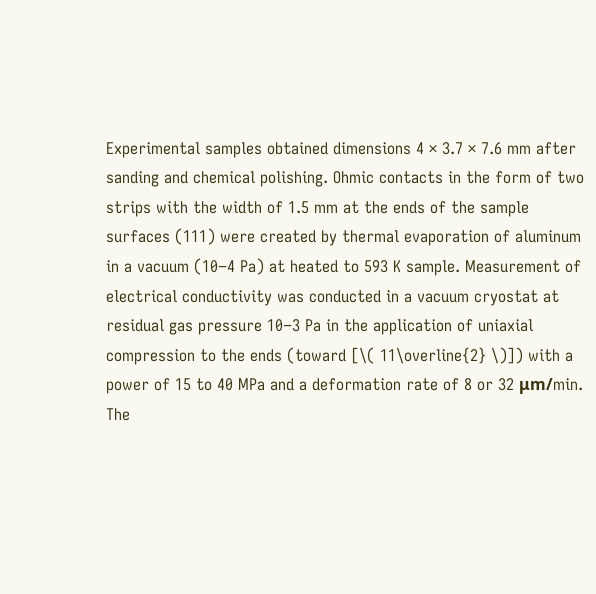Experimental samples obtained dimensions 4 × 3.7 × 7.6 mm after sanding and chemical polishing. Ohmic contacts in the form of two strips with the width of 1.5 mm at the ends of the sample surfaces (111) were created by thermal evaporation of aluminum in a vacuum (10−4 Pa) at heated to 593 K sample. Measurement of electrical conductivity was conducted in a vacuum cryostat at residual gas pressure 10−3 Pa in the application of uniaxial compression to the ends (toward [\( 11\overline{2} \)]) with a power of 15 to 40 MPa and a deformation rate of 8 or 32 μm/min. The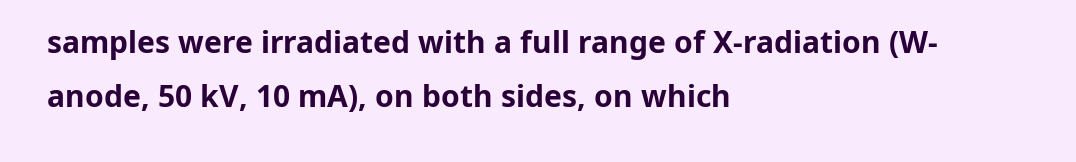samples were irradiated with a full range of X-radiation (W-anode, 50 kV, 10 mA), on both sides, on which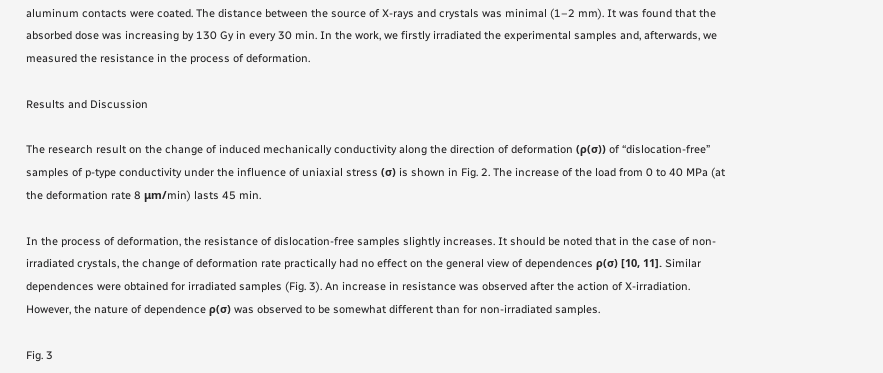aluminum contacts were coated. The distance between the source of X-rays and crystals was minimal (1–2 mm). It was found that the absorbed dose was increasing by 130 Gy in every 30 min. In the work, we firstly irradiated the experimental samples and, afterwards, we measured the resistance in the process of deformation.

Results and Discussion

The research result on the change of induced mechanically conductivity along the direction of deformation (ρ(σ)) of “dislocation-free” samples of p-type conductivity under the influence of uniaxial stress (σ) is shown in Fig. 2. The increase of the load from 0 to 40 MPa (at the deformation rate 8 μm/min) lasts 45 min.

In the process of deformation, the resistance of dislocation-free samples slightly increases. It should be noted that in the case of non-irradiated crystals, the change of deformation rate practically had no effect on the general view of dependences ρ(σ) [10, 11]. Similar dependences were obtained for irradiated samples (Fig. 3). An increase in resistance was observed after the action of X-irradiation. However, the nature of dependence ρ(σ) was observed to be somewhat different than for non-irradiated samples.

Fig. 3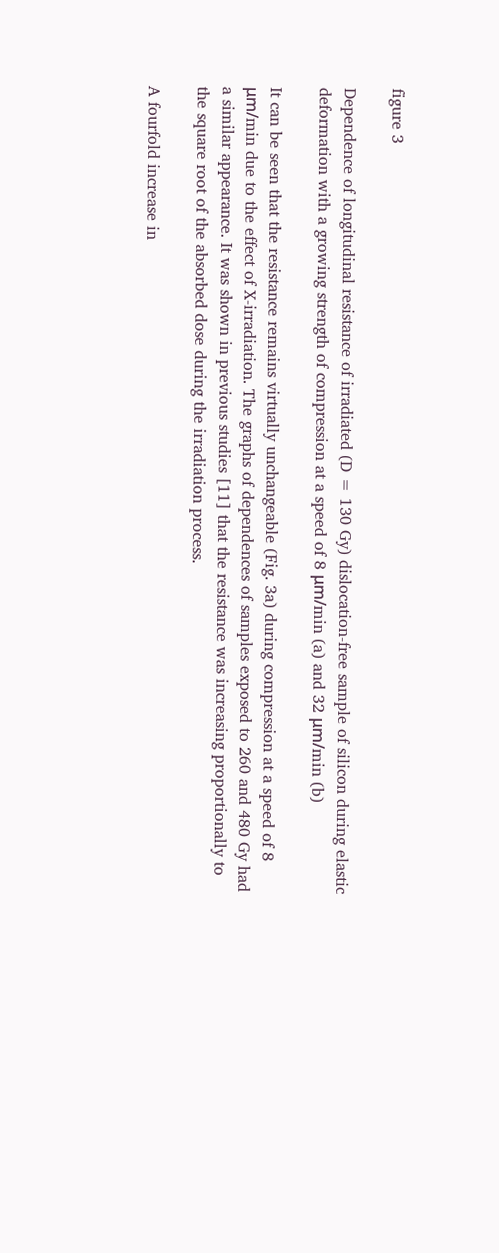figure 3

Dependence of longitudinal resistance of irradiated (D = 130 Gy) dislocation-free sample of silicon during elastic deformation with a growing strength of compression at a speed of 8 μm/min (a) and 32 μm/min (b)

It can be seen that the resistance remains virtually unchangeable (Fig. 3a) during compression at a speed of 8 μm/min due to the effect of X-irradiation. The graphs of dependences of samples exposed to 260 and 480 Gy had a similar appearance. It was shown in previous studies [11] that the resistance was increasing proportionally to the square root of the absorbed dose during the irradiation process.

A fourfold increase in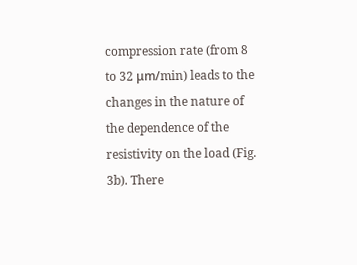compression rate (from 8 to 32 μm/min) leads to the changes in the nature of the dependence of the resistivity on the load (Fig. 3b). There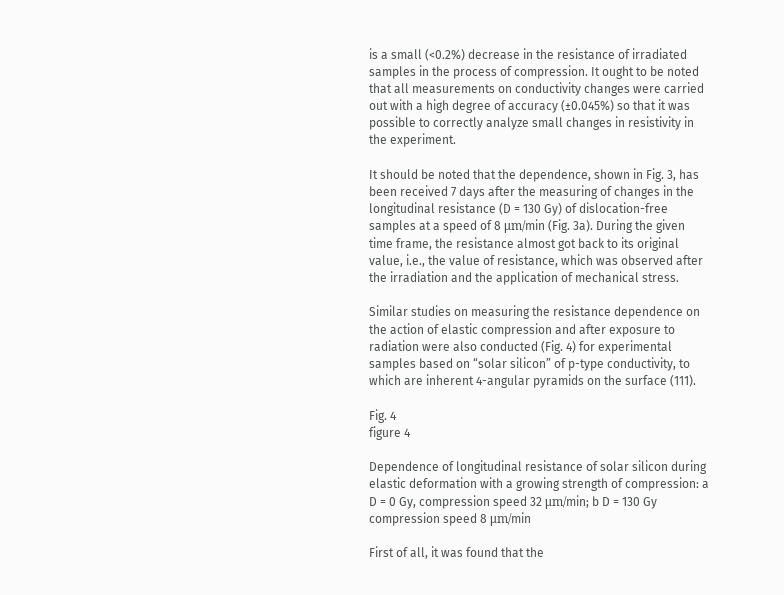is a small (<0.2%) decrease in the resistance of irradiated samples in the process of compression. It ought to be noted that all measurements on conductivity changes were carried out with a high degree of accuracy (±0.045%) so that it was possible to correctly analyze small changes in resistivity in the experiment.

It should be noted that the dependence, shown in Fig. 3, has been received 7 days after the measuring of changes in the longitudinal resistance (D = 130 Gy) of dislocation-free samples at a speed of 8 μm/min (Fig. 3a). During the given time frame, the resistance almost got back to its original value, i.e., the value of resistance, which was observed after the irradiation and the application of mechanical stress.

Similar studies on measuring the resistance dependence on the action of elastic compression and after exposure to radiation were also conducted (Fig. 4) for experimental samples based on “solar silicon” of p-type conductivity, to which are inherent 4-angular pyramids on the surface (111).

Fig. 4
figure 4

Dependence of longitudinal resistance of solar silicon during elastic deformation with a growing strength of compression: a D = 0 Gy, compression speed 32 μm/min; b D = 130 Gy compression speed 8 μm/min

First of all, it was found that the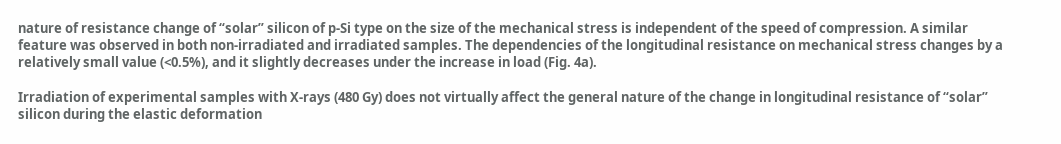nature of resistance change of “solar” silicon of p-Si type on the size of the mechanical stress is independent of the speed of compression. A similar feature was observed in both non-irradiated and irradiated samples. The dependencies of the longitudinal resistance on mechanical stress changes by a relatively small value (<0.5%), and it slightly decreases under the increase in load (Fig. 4a).

Irradiation of experimental samples with X-rays (480 Gy) does not virtually affect the general nature of the change in longitudinal resistance of “solar” silicon during the elastic deformation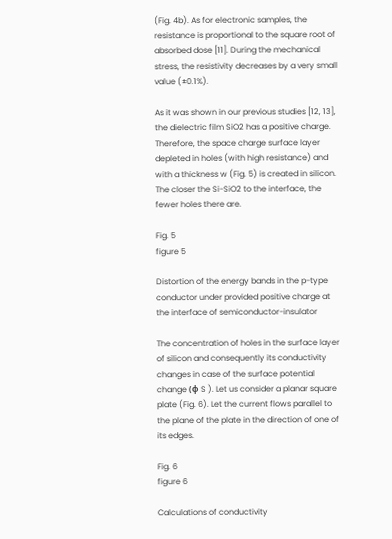(Fig. 4b). As for electronic samples, the resistance is proportional to the square root of absorbed dose [11]. During the mechanical stress, the resistivity decreases by a very small value (±0.1%).

As it was shown in our previous studies [12, 13], the dielectric film SiO2 has a positive charge. Therefore, the space charge surface layer depleted in holes (with high resistance) and with a thickness w (Fig. 5) is created in silicon. The closer the Si-SiO2 to the interface, the fewer holes there are.

Fig. 5
figure 5

Distortion of the energy bands in the p-type conductor under provided positive charge at the interface of semiconductor-insulator

The concentration of holes in the surface layer of silicon and consequently its conductivity changes in case of the surface potential change (φ S ). Let us consider a planar square plate (Fig. 6). Let the current flows parallel to the plane of the plate in the direction of one of its edges.

Fig. 6
figure 6

Calculations of conductivity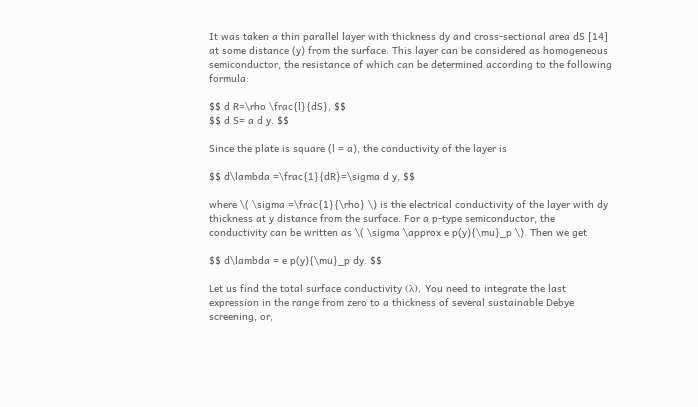It was taken a thin parallel layer with thickness dy and cross-sectional area dS [14] at some distance (y) from the surface. This layer can be considered as homogeneous semiconductor, the resistance of which can be determined according to the following formula:

$$ d R=\rho \frac{l}{dS}, $$
$$ d S= a d y. $$

Since the plate is square (l = a), the conductivity of the layer is

$$ d\lambda =\frac{1}{dR}=\sigma d y, $$

where \( \sigma =\frac{1}{\rho} \) is the electrical conductivity of the layer with dy thickness at y distance from the surface. For a p-type semiconductor, the conductivity can be written as \( \sigma \approx e p(y){\mu}_p \). Then we get

$$ d\lambda = e p(y){\mu}_p dy. $$

Let us find the total surface conductivity (λ). You need to integrate the last expression in the range from zero to a thickness of several sustainable Debye screening, or,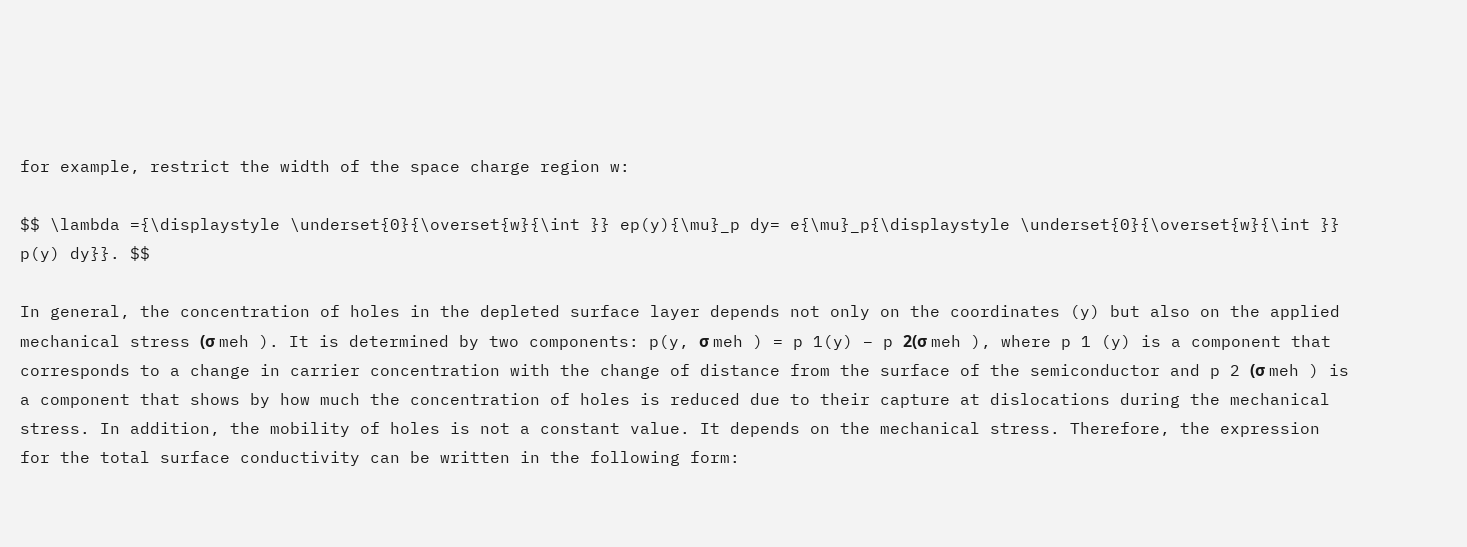for example, restrict the width of the space charge region w:

$$ \lambda ={\displaystyle \underset{0}{\overset{w}{\int }} ep(y){\mu}_p dy= e{\mu}_p{\displaystyle \underset{0}{\overset{w}{\int }} p(y) dy}}. $$

In general, the concentration of holes in the depleted surface layer depends not only on the coordinates (y) but also on the applied mechanical stress (σ meh ). It is determined by two components: p(y, σ meh ) = p 1(y) − p 2(σ meh ), where p 1 (y) is a component that corresponds to a change in carrier concentration with the change of distance from the surface of the semiconductor and p 2 (σ meh ) is a component that shows by how much the concentration of holes is reduced due to their capture at dislocations during the mechanical stress. In addition, the mobility of holes is not a constant value. It depends on the mechanical stress. Therefore, the expression for the total surface conductivity can be written in the following form: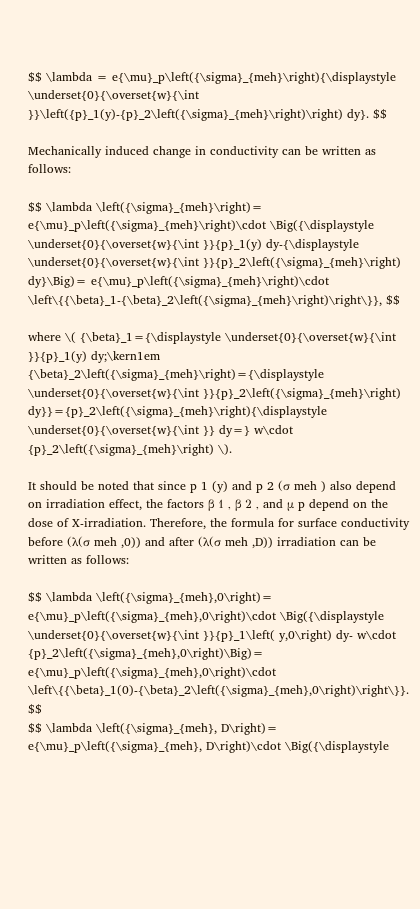$$ \lambda = e{\mu}_p\left({\sigma}_{meh}\right){\displaystyle \underset{0}{\overset{w}{\int }}\left({p}_1(y)-{p}_2\left({\sigma}_{meh}\right)\right) dy}. $$

Mechanically induced change in conductivity can be written as follows:

$$ \lambda \left({\sigma}_{meh}\right)= e{\mu}_p\left({\sigma}_{meh}\right)\cdot \Big({\displaystyle \underset{0}{\overset{w}{\int }}{p}_1(y) dy-{\displaystyle \underset{0}{\overset{w}{\int }}{p}_2\left({\sigma}_{meh}\right) dy}\Big)= e{\mu}_p\left({\sigma}_{meh}\right)\cdot \left\{{\beta}_1-{\beta}_2\left({\sigma}_{meh}\right)\right\}}, $$

where \( {\beta}_1={\displaystyle \underset{0}{\overset{w}{\int }}{p}_1(y) dy;\kern1em {\beta}_2\left({\sigma}_{meh}\right)={\displaystyle \underset{0}{\overset{w}{\int }}{p}_2\left({\sigma}_{meh}\right) dy}}={p}_2\left({\sigma}_{meh}\right){\displaystyle \underset{0}{\overset{w}{\int }} dy=} w\cdot {p}_2\left({\sigma}_{meh}\right) \).

It should be noted that since p 1 (y) and p 2 (σ meh ) also depend on irradiation effect, the factors β 1 , β 2 , and μ p depend on the dose of X-irradiation. Therefore, the formula for surface conductivity before (λ(σ meh ,0)) and after (λ(σ meh ,D)) irradiation can be written as follows:

$$ \lambda \left({\sigma}_{meh},0\right)= e{\mu}_p\left({\sigma}_{meh},0\right)\cdot \Big({\displaystyle \underset{0}{\overset{w}{\int }}{p}_1\left( y,0\right) dy- w\cdot {p}_2\left({\sigma}_{meh},0\right)\Big)= e{\mu}_p\left({\sigma}_{meh},0\right)\cdot \left\{{\beta}_1(0)-{\beta}_2\left({\sigma}_{meh},0\right)\right\}}. $$
$$ \lambda \left({\sigma}_{meh}, D\right)= e{\mu}_p\left({\sigma}_{meh}, D\right)\cdot \Big({\displaystyle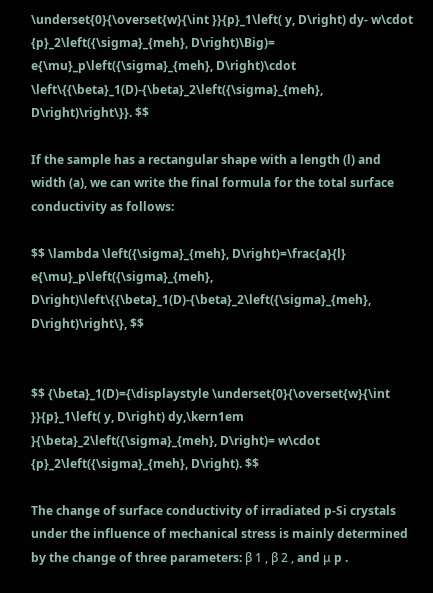\underset{0}{\overset{w}{\int }}{p}_1\left( y, D\right) dy- w\cdot {p}_2\left({\sigma}_{meh}, D\right)\Big)= e{\mu}_p\left({\sigma}_{meh}, D\right)\cdot \left\{{\beta}_1(D)-{\beta}_2\left({\sigma}_{meh}, D\right)\right\}}. $$

If the sample has a rectangular shape with a length (l) and width (a), we can write the final formula for the total surface conductivity as follows:

$$ \lambda \left({\sigma}_{meh}, D\right)=\frac{a}{l} e{\mu}_p\left({\sigma}_{meh}, D\right)\left\{{\beta}_1(D)-{\beta}_2\left({\sigma}_{meh}, D\right)\right\}, $$


$$ {\beta}_1(D)={\displaystyle \underset{0}{\overset{w}{\int }}{p}_1\left( y, D\right) dy,\kern1em }{\beta}_2\left({\sigma}_{meh}, D\right)= w\cdot {p}_2\left({\sigma}_{meh}, D\right). $$

The change of surface conductivity of irradiated p-Si crystals under the influence of mechanical stress is mainly determined by the change of three parameters: β 1 , β 2 , and μ p .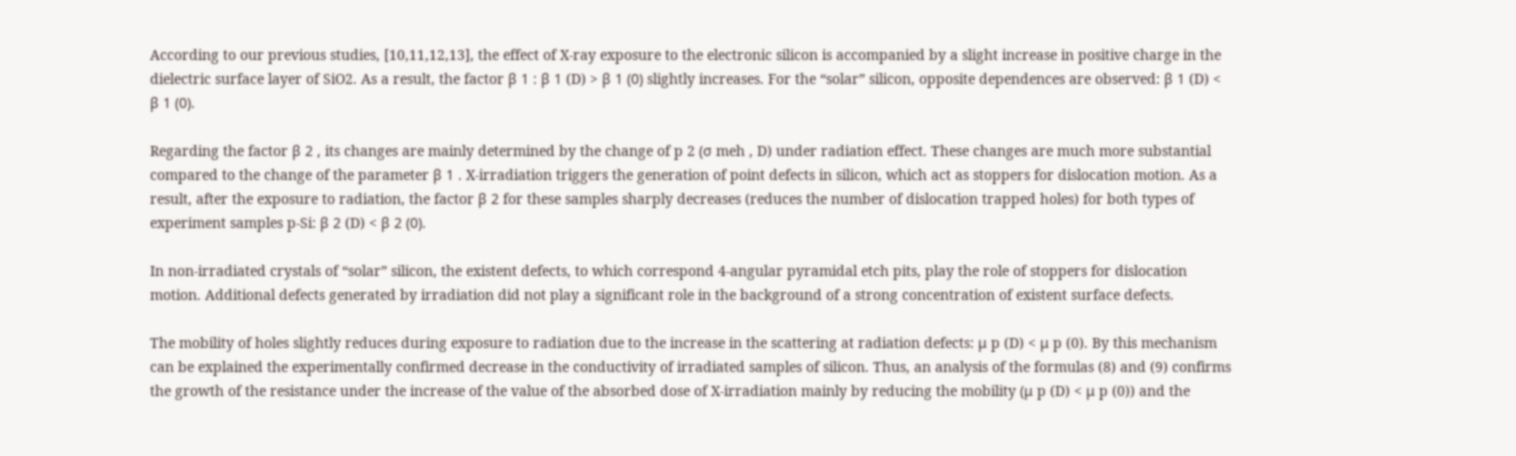According to our previous studies, [10,11,12,13], the effect of X-ray exposure to the electronic silicon is accompanied by a slight increase in positive charge in the dielectric surface layer of SiO2. As a result, the factor β 1 : β 1 (D) > β 1 (0) slightly increases. For the “solar” silicon, opposite dependences are observed: β 1 (D) < β 1 (0).

Regarding the factor β 2 , its changes are mainly determined by the change of p 2 (σ meh , D) under radiation effect. These changes are much more substantial compared to the change of the parameter β 1 . X-irradiation triggers the generation of point defects in silicon, which act as stoppers for dislocation motion. As a result, after the exposure to radiation, the factor β 2 for these samples sharply decreases (reduces the number of dislocation trapped holes) for both types of experiment samples p-Si: β 2 (D) < β 2 (0).

In non-irradiated crystals of “solar” silicon, the existent defects, to which correspond 4-angular pyramidal etch pits, play the role of stoppers for dislocation motion. Additional defects generated by irradiation did not play a significant role in the background of a strong concentration of existent surface defects.

The mobility of holes slightly reduces during exposure to radiation due to the increase in the scattering at radiation defects: μ p (D) < μ p (0). By this mechanism can be explained the experimentally confirmed decrease in the conductivity of irradiated samples of silicon. Thus, an analysis of the formulas (8) and (9) confirms the growth of the resistance under the increase of the value of the absorbed dose of X-irradiation mainly by reducing the mobility (μ p (D) < μ p (0)) and the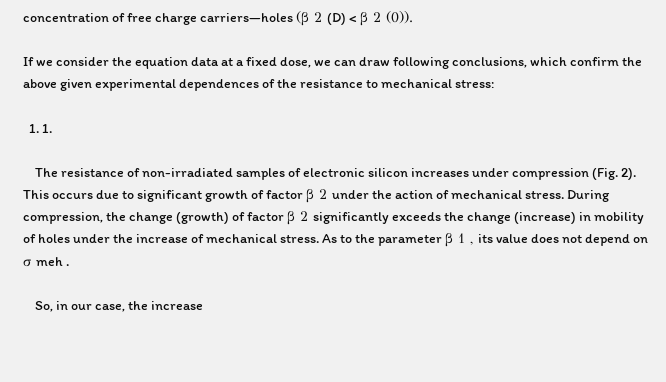concentration of free charge carriers—holes (β 2 (D) < β 2 (0)).

If we consider the equation data at a fixed dose, we can draw following conclusions, which confirm the above given experimental dependences of the resistance to mechanical stress:

  1. 1.

    The resistance of non-irradiated samples of electronic silicon increases under compression (Fig. 2). This occurs due to significant growth of factor β 2 under the action of mechanical stress. During compression, the change (growth) of factor β 2 significantly exceeds the change (increase) in mobility of holes under the increase of mechanical stress. As to the parameter β 1 , its value does not depend on σ meh .

    So, in our case, the increase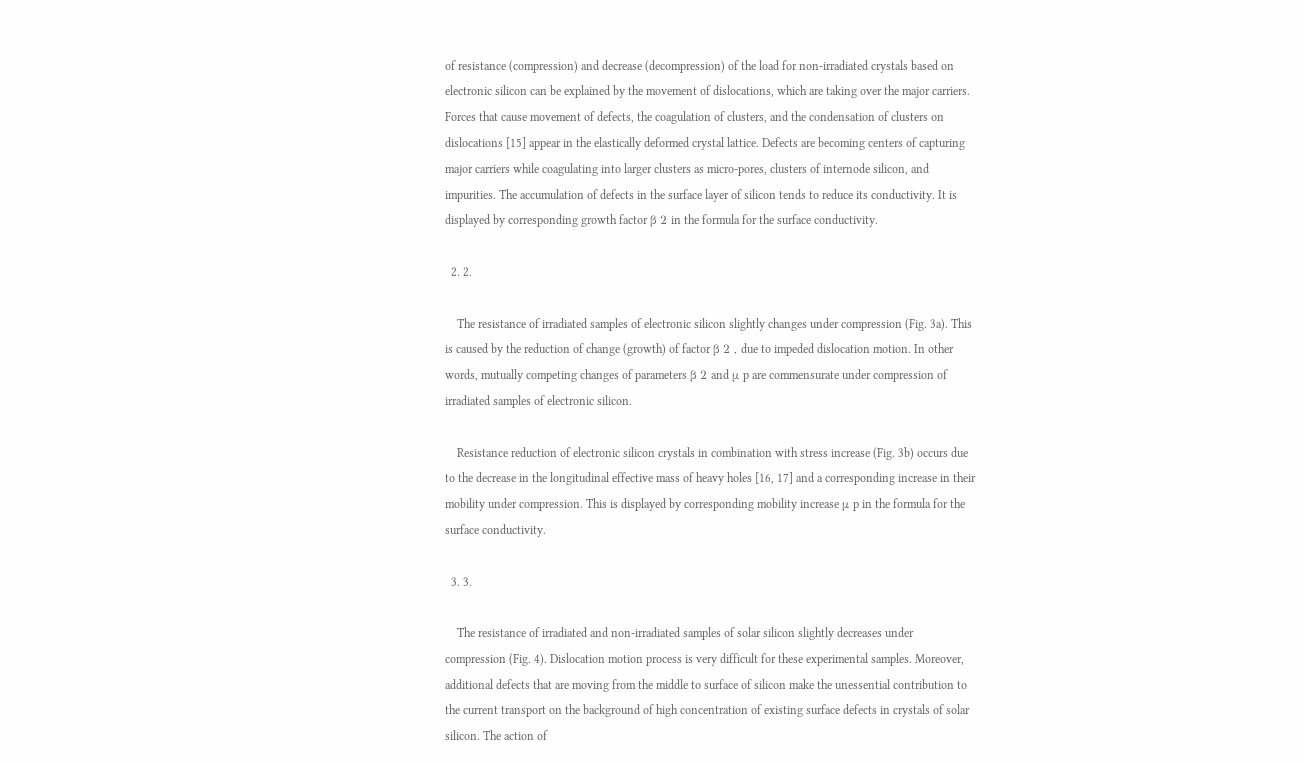of resistance (compression) and decrease (decompression) of the load for non-irradiated crystals based on electronic silicon can be explained by the movement of dislocations, which are taking over the major carriers. Forces that cause movement of defects, the coagulation of clusters, and the condensation of clusters on dislocations [15] appear in the elastically deformed crystal lattice. Defects are becoming centers of capturing major carriers while coagulating into larger clusters as micro-pores, clusters of internode silicon, and impurities. The accumulation of defects in the surface layer of silicon tends to reduce its conductivity. It is displayed by corresponding growth factor β 2 in the formula for the surface conductivity.

  2. 2.

    The resistance of irradiated samples of electronic silicon slightly changes under compression (Fig. 3a). This is caused by the reduction of change (growth) of factor β 2 , due to impeded dislocation motion. In other words, mutually competing changes of parameters β 2 and μ p are commensurate under compression of irradiated samples of electronic silicon.

    Resistance reduction of electronic silicon crystals in combination with stress increase (Fig. 3b) occurs due to the decrease in the longitudinal effective mass of heavy holes [16, 17] and a corresponding increase in their mobility under compression. This is displayed by corresponding mobility increase μ p in the formula for the surface conductivity.

  3. 3.

    The resistance of irradiated and non-irradiated samples of solar silicon slightly decreases under compression (Fig. 4). Dislocation motion process is very difficult for these experimental samples. Moreover, additional defects that are moving from the middle to surface of silicon make the unessential contribution to the current transport on the background of high concentration of existing surface defects in crystals of solar silicon. The action of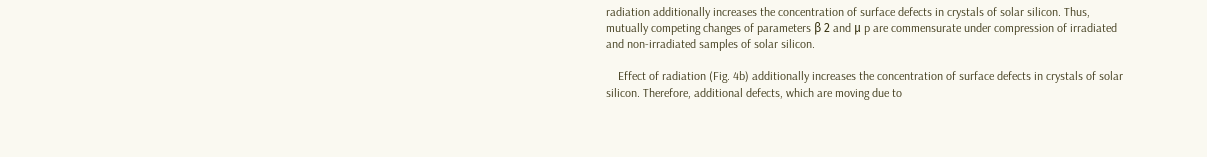radiation additionally increases the concentration of surface defects in crystals of solar silicon. Thus, mutually competing changes of parameters β 2 and μ p are commensurate under compression of irradiated and non-irradiated samples of solar silicon.

    Effect of radiation (Fig. 4b) additionally increases the concentration of surface defects in crystals of solar silicon. Therefore, additional defects, which are moving due to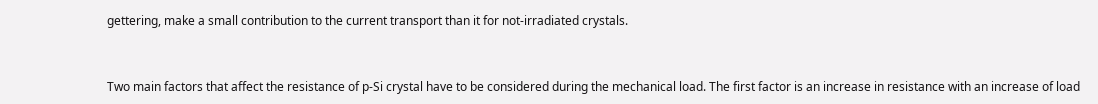gettering, make a small contribution to the current transport than it for not-irradiated crystals.


Two main factors that affect the resistance of p-Si crystal have to be considered during the mechanical load. The first factor is an increase in resistance with an increase of load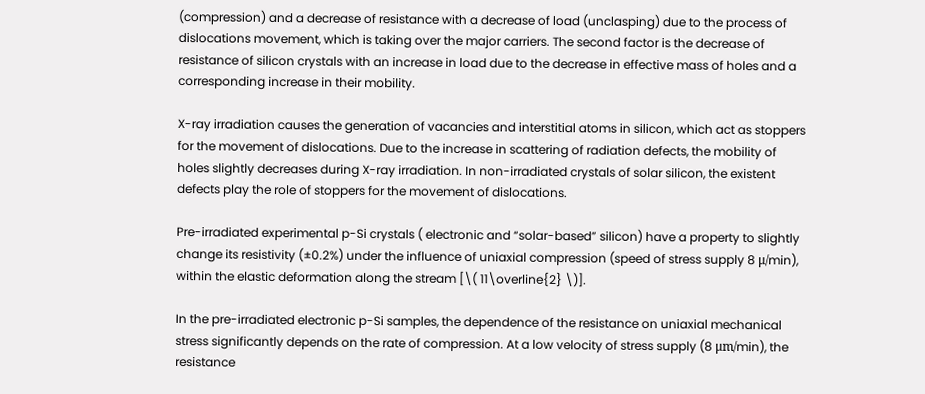(compression) and a decrease of resistance with a decrease of load (unclasping) due to the process of dislocations movement, which is taking over the major carriers. The second factor is the decrease of resistance of silicon crystals with an increase in load due to the decrease in effective mass of holes and a corresponding increase in their mobility.

X-ray irradiation causes the generation of vacancies and interstitial atoms in silicon, which act as stoppers for the movement of dislocations. Due to the increase in scattering of radiation defects, the mobility of holes slightly decreases during X-ray irradiation. In non-irradiated crystals of solar silicon, the existent defects play the role of stoppers for the movement of dislocations.

Pre-irradiated experimental p-Si crystals ( electronic and “solar-based” silicon) have a property to slightly change its resistivity (±0.2%) under the influence of uniaxial compression (speed of stress supply 8 μ/min), within the elastic deformation along the stream [\( 11\overline{2} \)].

In the pre-irradiated electronic p-Si samples, the dependence of the resistance on uniaxial mechanical stress significantly depends on the rate of compression. At a low velocity of stress supply (8 μm/min), the resistance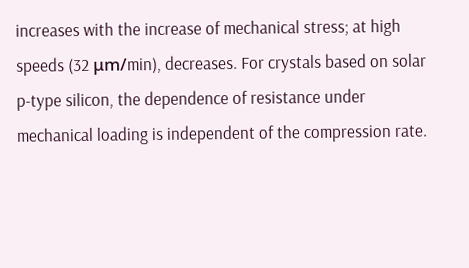increases with the increase of mechanical stress; at high speeds (32 μm/min), decreases. For crystals based on solar p-type silicon, the dependence of resistance under mechanical loading is independent of the compression rate.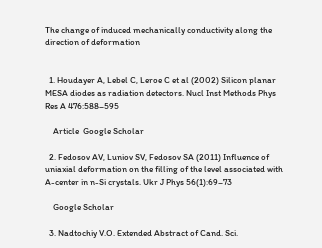The change of induced mechanically conductivity along the direction of deformation


  1. Houdayer A, Lebel C, Leroe C et al (2002) Silicon planar MESA diodes as radiation detectors. Nucl Inst Methods Phys Res A 476:588–595

    Article  Google Scholar

  2. Fedosov AV, Luniov SV, Fedosov SA (2011) Influence of uniaxial deformation on the filling of the level associated with A-center in n-Si crystals. Ukr J Phys 56(1):69–73

    Google Scholar

  3. Nadtochiy V.O. Extended Abstract of Cand. Sci.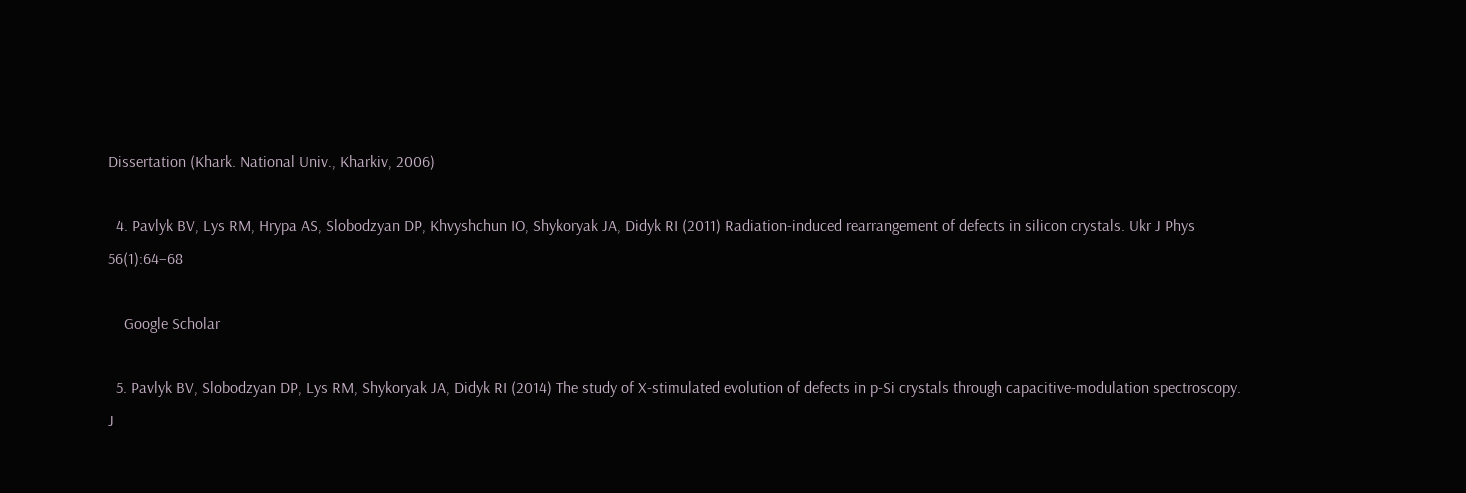Dissertation (Khark. National Univ., Kharkiv, 2006)

  4. Pavlyk BV, Lys RM, Hrypa AS, Slobodzyan DP, Khvyshchun IO, Shykoryak JA, Didyk RI (2011) Radiation-induced rearrangement of defects in silicon crystals. Ukr J Phys 56(1):64–68

    Google Scholar

  5. Pavlyk BV, Slobodzyan DP, Lys RM, Shykoryak JA, Didyk RI (2014) The study of X-stimulated evolution of defects in p-Si crystals through capacitive-modulation spectroscopy. J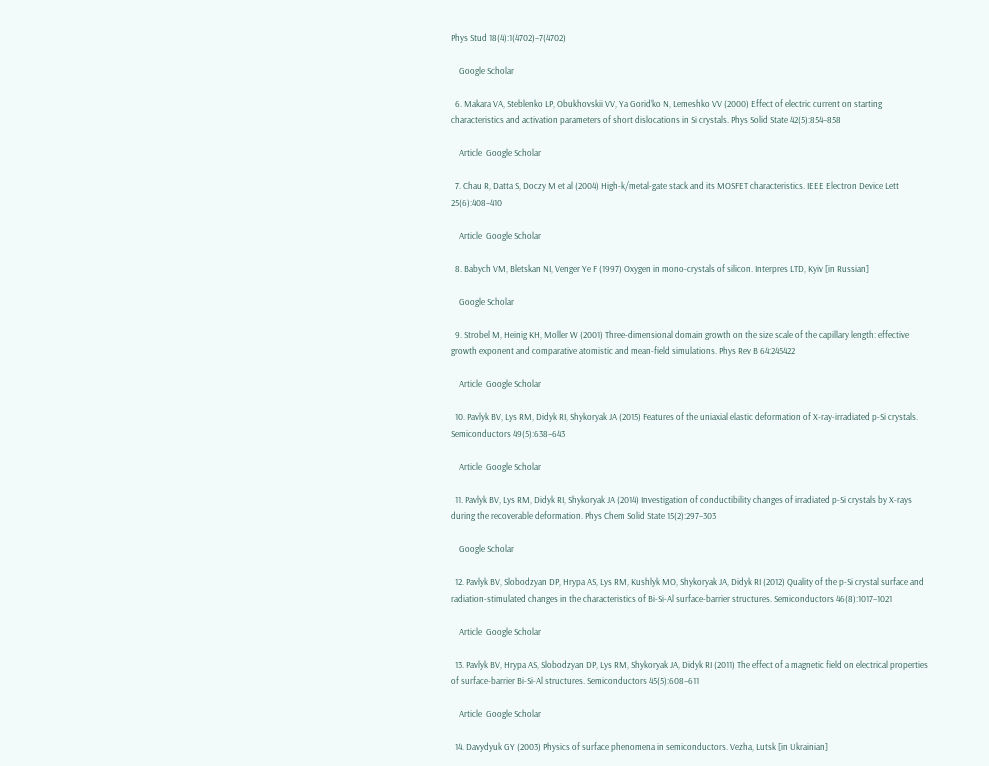Phys Stud 18(4):1(4702)–7(4702)

    Google Scholar

  6. Makara VA, Steblenko LP, Obukhovskii VV, Ya Gorid’ko N, Lemeshko VV (2000) Effect of electric current on starting characteristics and activation parameters of short dislocations in Si crystals. Phys Solid State 42(5):854–858

    Article  Google Scholar

  7. Chau R, Datta S, Doczy M et al (2004) High-k/metal-gate stack and its MOSFET characteristics. IEEE Electron Device Lett 25(6):408–410

    Article  Google Scholar

  8. Babych VM, Bletskan NI, Venger Ye F (1997) Oxygen in mono-crystals of silicon. Interpres LTD, Kyiv [in Russian]

    Google Scholar

  9. Strobel M, Heinig KH, Moller W (2001) Three-dimensional domain growth on the size scale of the capillary length: effective growth exponent and comparative atomistic and mean-field simulations. Phys Rev B 64:245422

    Article  Google Scholar

  10. Pavlyk BV, Lys RM, Didyk RI, Shykoryak JA (2015) Features of the uniaxial elastic deformation of X-ray-irradiated p-Si crystals. Semiconductors 49(5):638–643

    Article  Google Scholar

  11. Pavlyk BV, Lys RM, Didyk RI, Shykoryak JA (2014) Investigation of conductibility changes of irradiated p-Si crystals by X-rays during the recoverable deformation. Phys Chem Solid State 15(2):297–303

    Google Scholar

  12. Pavlyk BV, Slobodzyan DP, Hrypa AS, Lys RM, Kushlyk MO, Shykoryak JA, Didyk RI (2012) Quality of the p-Si crystal surface and radiation-stimulated changes in the characteristics of Bi-Si-Al surface-barrier structures. Semiconductors 46(8):1017–1021

    Article  Google Scholar

  13. Pavlyk BV, Hrypa AS, Slobodzyan DP, Lys RM, Shykoryak JA, Didyk RI (2011) The effect of a magnetic field on electrical properties of surface-barrier Bi-Si-Al structures. Semiconductors 45(5):608–611

    Article  Google Scholar

  14. Davydyuk GY (2003) Physics of surface phenomena in semiconductors. Vezha, Lutsk [in Ukrainian]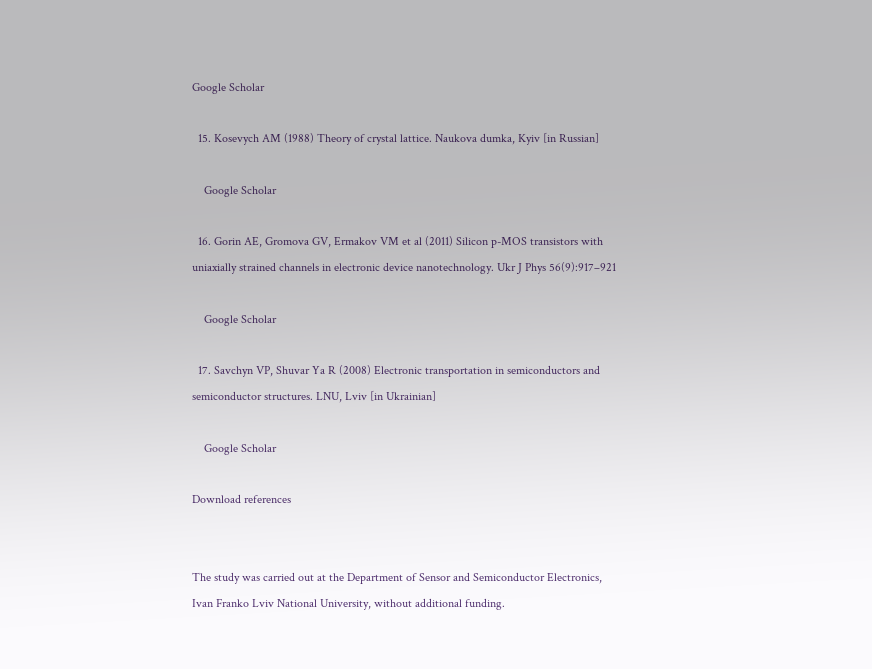Google Scholar

  15. Kosevych AM (1988) Theory of crystal lattice. Naukova dumka, Kyiv [in Russian]

    Google Scholar

  16. Gorin AE, Gromova GV, Ermakov VM et al (2011) Silicon p-MOS transistors with uniaxially strained channels in electronic device nanotechnology. Ukr J Phys 56(9):917–921

    Google Scholar

  17. Savchyn VP, Shuvar Ya R (2008) Electronic transportation in semiconductors and semiconductor structures. LNU, Lviv [in Ukrainian]

    Google Scholar

Download references


The study was carried out at the Department of Sensor and Semiconductor Electronics, Ivan Franko Lviv National University, without additional funding.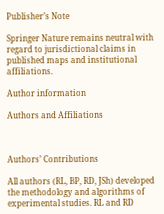Publisher’s Note

Springer Nature remains neutral with regard to jurisdictional claims in published maps and institutional affiliations.

Author information

Authors and Affiliations



Authors’ Contributions

All authors (RL, BP, RD, JSh) developed the methodology and algorithms of experimental studies. RL and RD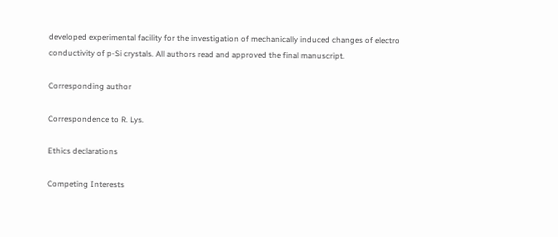developed experimental facility for the investigation of mechanically induced changes of electro conductivity of p-Si crystals. All authors read and approved the final manuscript.

Corresponding author

Correspondence to R. Lys.

Ethics declarations

Competing Interests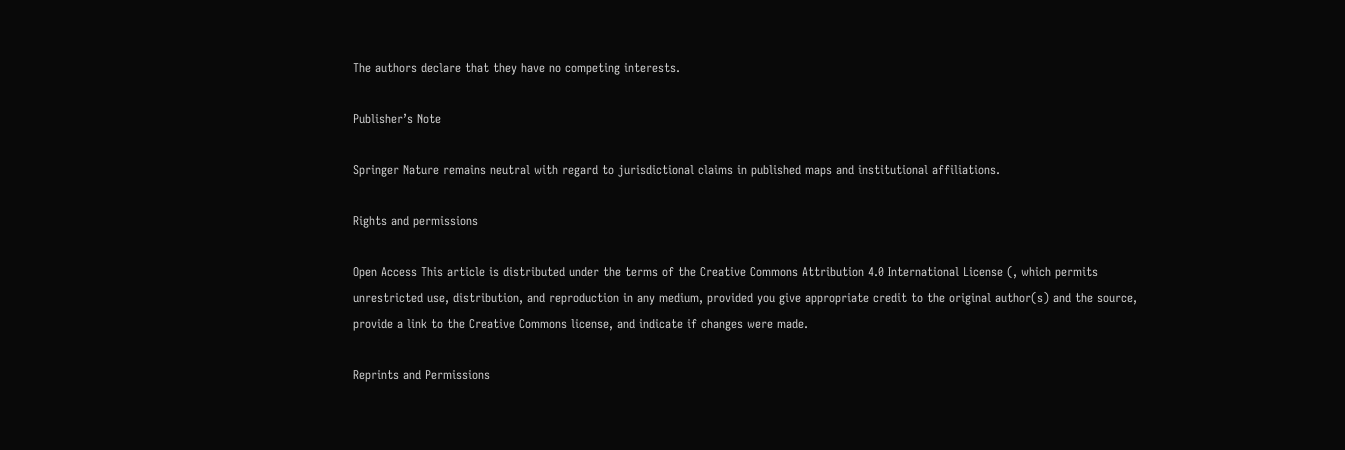The authors declare that they have no competing interests.

Publisher’s Note

Springer Nature remains neutral with regard to jurisdictional claims in published maps and institutional affiliations.

Rights and permissions

Open Access This article is distributed under the terms of the Creative Commons Attribution 4.0 International License (, which permits unrestricted use, distribution, and reproduction in any medium, provided you give appropriate credit to the original author(s) and the source, provide a link to the Creative Commons license, and indicate if changes were made.

Reprints and Permissions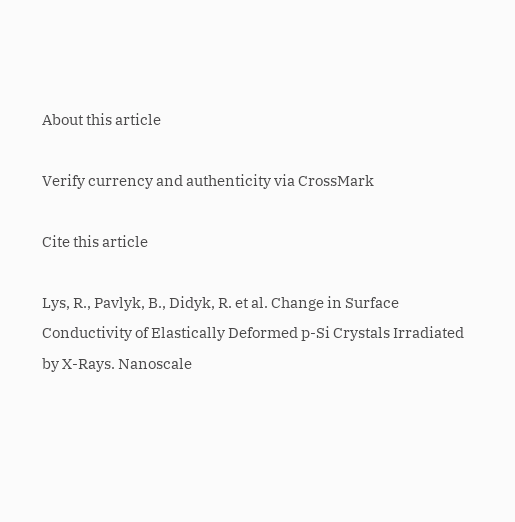About this article

Verify currency and authenticity via CrossMark

Cite this article

Lys, R., Pavlyk, B., Didyk, R. et al. Change in Surface Conductivity of Elastically Deformed p-Si Crystals Irradiated by X-Rays. Nanoscale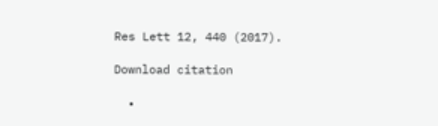Res Lett 12, 440 (2017).

Download citation

  •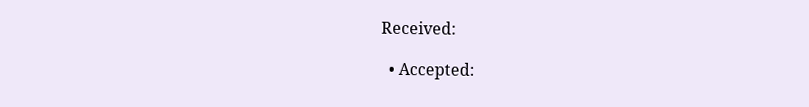Received:

  • Accepted: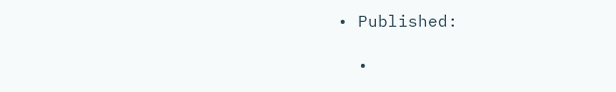• Published:

  •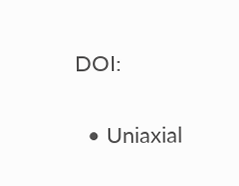DOI:


  • Uniaxial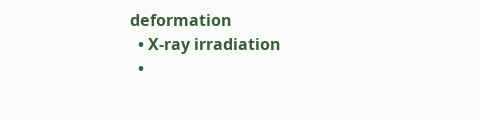deformation
  • X-ray irradiation
  •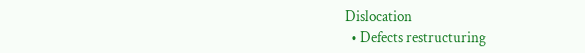Dislocation
  • Defects restructuring